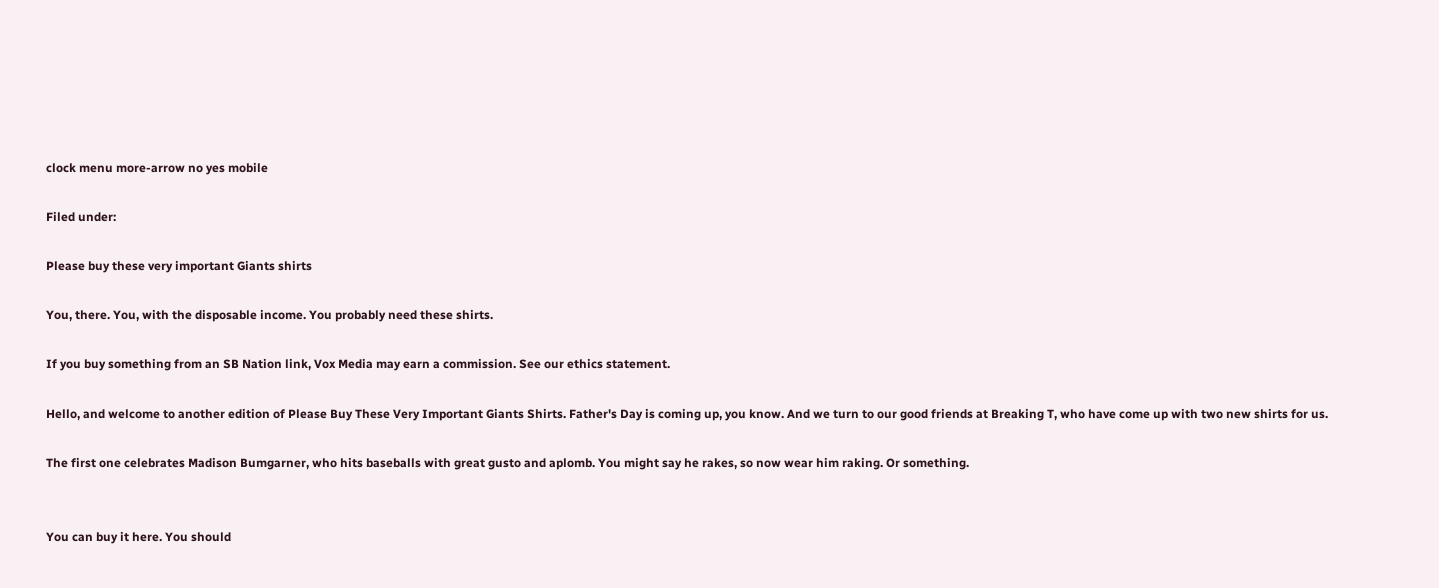clock menu more-arrow no yes mobile

Filed under:

Please buy these very important Giants shirts

You, there. You, with the disposable income. You probably need these shirts.

If you buy something from an SB Nation link, Vox Media may earn a commission. See our ethics statement.

Hello, and welcome to another edition of Please Buy These Very Important Giants Shirts. Father's Day is coming up, you know. And we turn to our good friends at Breaking T, who have come up with two new shirts for us.

The first one celebrates Madison Bumgarner, who hits baseballs with great gusto and aplomb. You might say he rakes, so now wear him raking. Or something.


You can buy it here. You should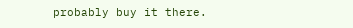probably buy it there.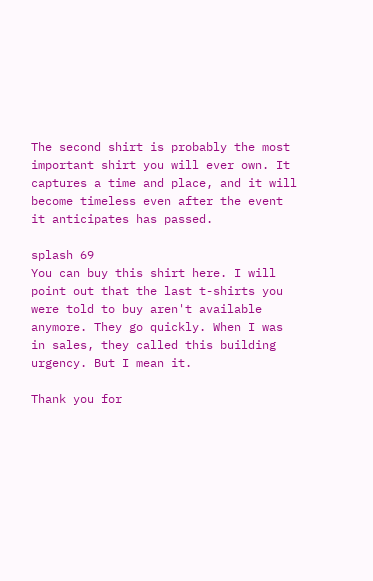The second shirt is probably the most important shirt you will ever own. It captures a time and place, and it will become timeless even after the event it anticipates has passed.

splash 69
You can buy this shirt here. I will point out that the last t-shirts you were told to buy aren't available anymore. They go quickly. When I was in sales, they called this building urgency. But I mean it.

Thank you for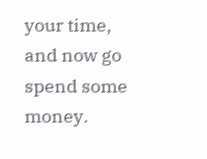your time, and now go spend some money.